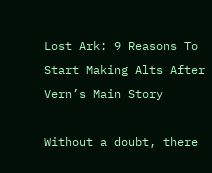Lost Ark: 9 Reasons To Start Making Alts After Vern’s Main Story

Without a doubt, there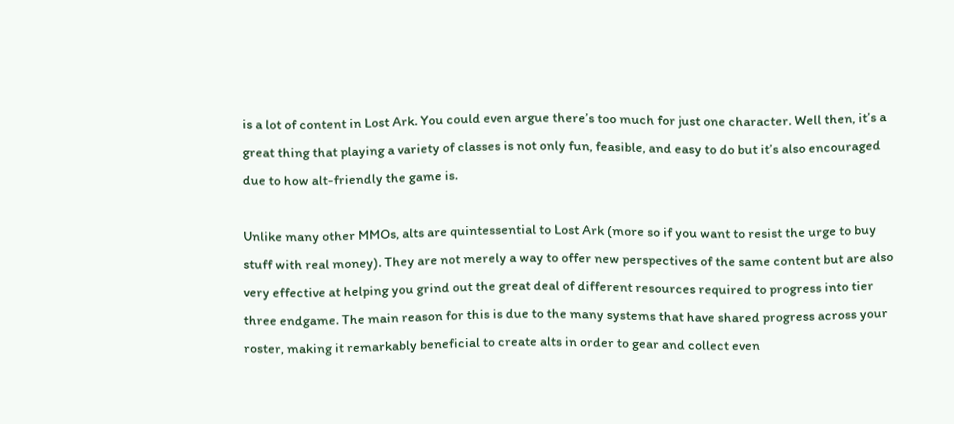is a lot of content in Lost Ark. You could even argue there’s too much for just one character. Well then, it’s a great thing that playing a variety of classes is not only fun, feasible, and easy to do but it’s also encouraged due to how alt-friendly the game is.

Unlike many other MMOs, alts are quintessential to Lost Ark (more so if you want to resist the urge to buy stuff with real money). They are not merely a way to offer new perspectives of the same content but are also very effective at helping you grind out the great deal of different resources required to progress into tier three endgame. The main reason for this is due to the many systems that have shared progress across your roster, making it remarkably beneficial to create alts in order to gear and collect even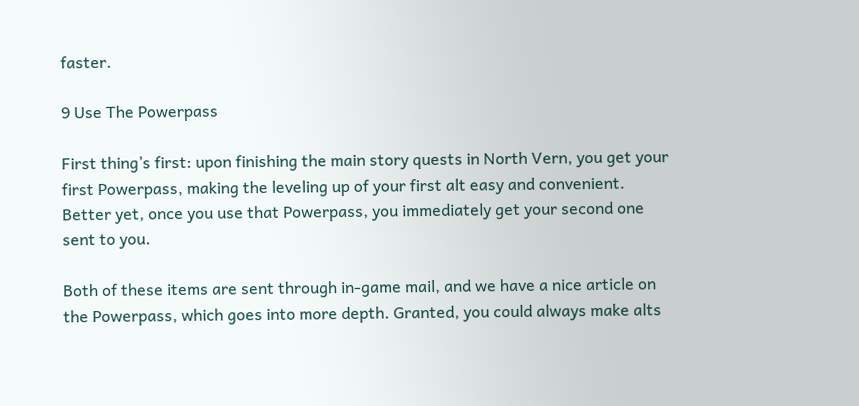faster.

9 Use The Powerpass

First thing’s first: upon finishing the main story quests in North Vern, you get your first Powerpass, making the leveling up of your first alt easy and convenient. Better yet, once you use that Powerpass, you immediately get your second one sent to you.

Both of these items are sent through in-game mail, and we have a nice article on the Powerpass, which goes into more depth. Granted, you could always make alts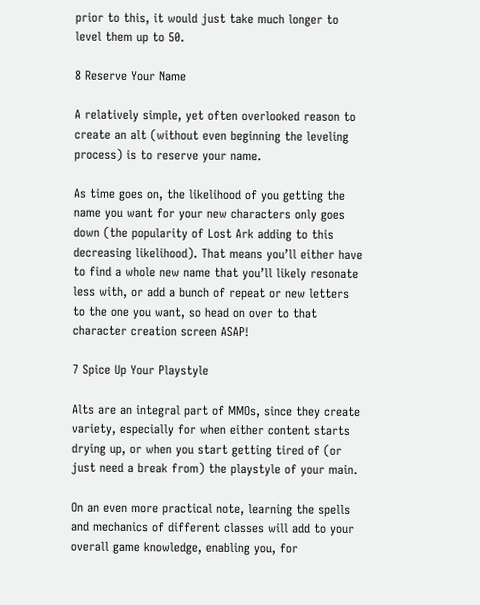prior to this, it would just take much longer to level them up to 50.

8 Reserve Your Name

A relatively simple, yet often overlooked reason to create an alt (without even beginning the leveling process) is to reserve your name.

As time goes on, the likelihood of you getting the name you want for your new characters only goes down (the popularity of Lost Ark adding to this decreasing likelihood). That means you’ll either have to find a whole new name that you’ll likely resonate less with, or add a bunch of repeat or new letters to the one you want, so head on over to that character creation screen ASAP!

7 Spice Up Your Playstyle

Alts are an integral part of MMOs, since they create variety, especially for when either content starts drying up, or when you start getting tired of (or just need a break from) the playstyle of your main.

On an even more practical note, learning the spells and mechanics of different classes will add to your overall game knowledge, enabling you, for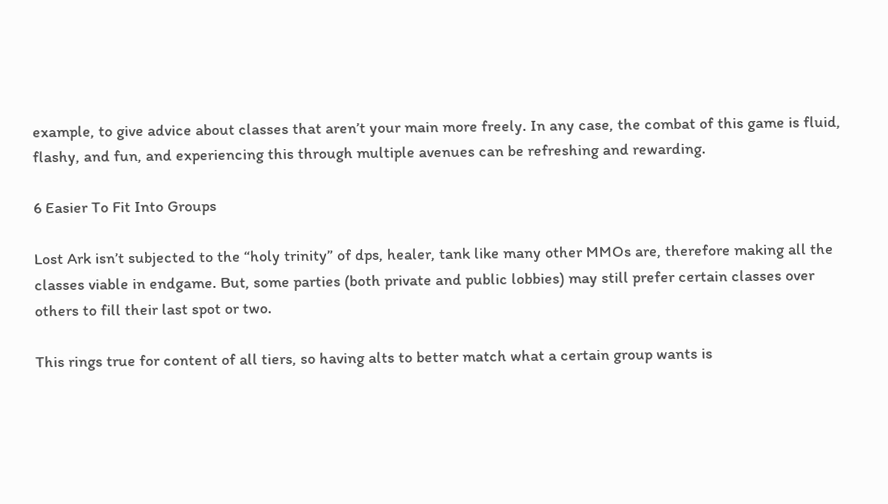example, to give advice about classes that aren’t your main more freely. In any case, the combat of this game is fluid, flashy, and fun, and experiencing this through multiple avenues can be refreshing and rewarding.

6 Easier To Fit Into Groups

Lost Ark isn’t subjected to the “holy trinity” of dps, healer, tank like many other MMOs are, therefore making all the classes viable in endgame. But, some parties (both private and public lobbies) may still prefer certain classes over others to fill their last spot or two.

This rings true for content of all tiers, so having alts to better match what a certain group wants is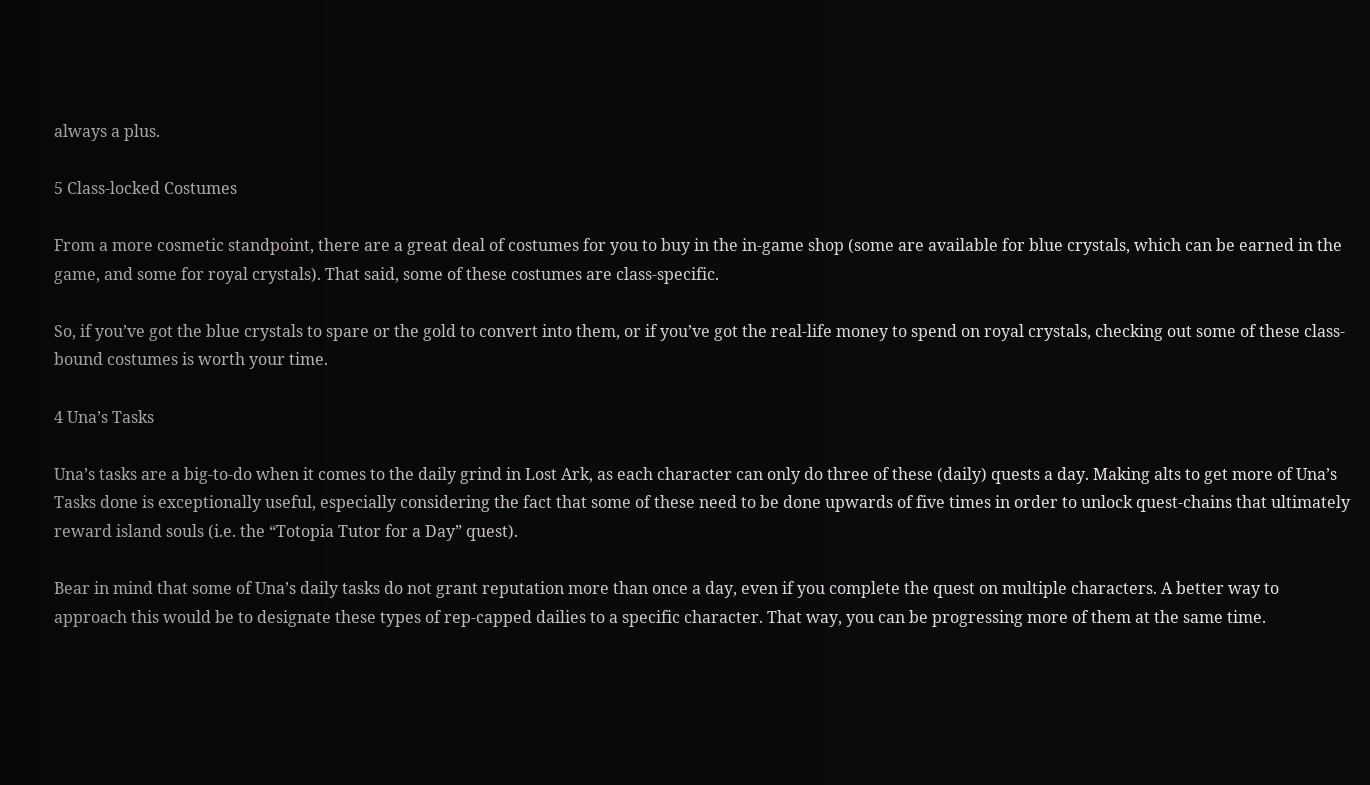always a plus.

5 Class-locked Costumes

From a more cosmetic standpoint, there are a great deal of costumes for you to buy in the in-game shop (some are available for blue crystals, which can be earned in the game, and some for royal crystals). That said, some of these costumes are class-specific.

So, if you’ve got the blue crystals to spare or the gold to convert into them, or if you’ve got the real-life money to spend on royal crystals, checking out some of these class-bound costumes is worth your time.

4 Una’s Tasks

Una’s tasks are a big-to-do when it comes to the daily grind in Lost Ark, as each character can only do three of these (daily) quests a day. Making alts to get more of Una’s Tasks done is exceptionally useful, especially considering the fact that some of these need to be done upwards of five times in order to unlock quest-chains that ultimately reward island souls (i.e. the “Totopia Tutor for a Day” quest).

Bear in mind that some of Una’s daily tasks do not grant reputation more than once a day, even if you complete the quest on multiple characters. A better way to approach this would be to designate these types of rep-capped dailies to a specific character. That way, you can be progressing more of them at the same time.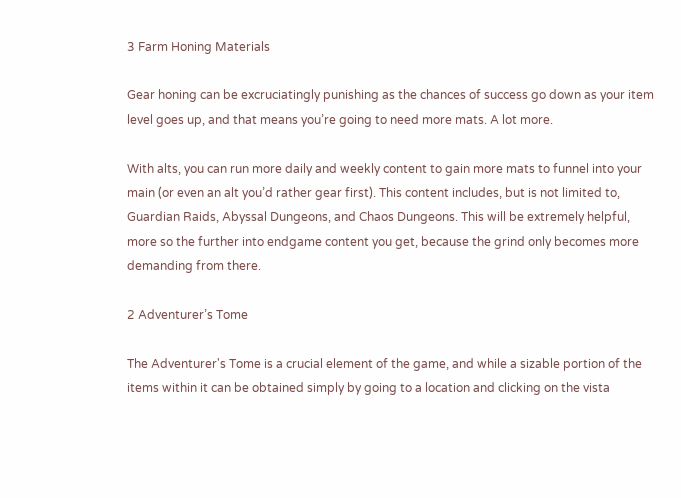3 Farm Honing Materials

Gear honing can be excruciatingly punishing as the chances of success go down as your item level goes up, and that means you’re going to need more mats. A lot more.

With alts, you can run more daily and weekly content to gain more mats to funnel into your main (or even an alt you’d rather gear first). This content includes, but is not limited to, Guardian Raids, Abyssal Dungeons, and Chaos Dungeons. This will be extremely helpful, more so the further into endgame content you get, because the grind only becomes more demanding from there.

2 Adventurer’s Tome

The Adventurer's Tome is a crucial element of the game, and while a sizable portion of the items within it can be obtained simply by going to a location and clicking on the vista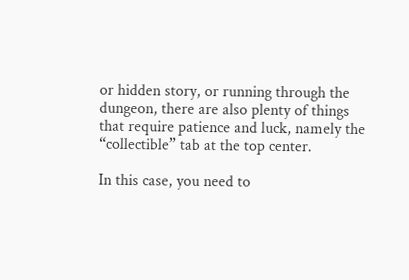or hidden story, or running through the dungeon, there are also plenty of things that require patience and luck, namely the “collectible” tab at the top center.

In this case, you need to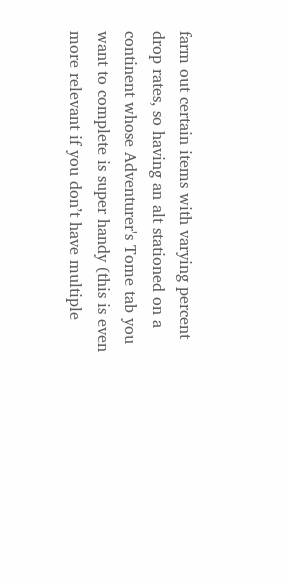farm out certain items with varying percent drop rates, so having an alt stationed on a continent whose Adventurer's Tome tab you want to complete is super handy (this is even more relevant if you don’t have multiple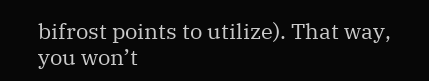bifrost points to utilize). That way, you won’t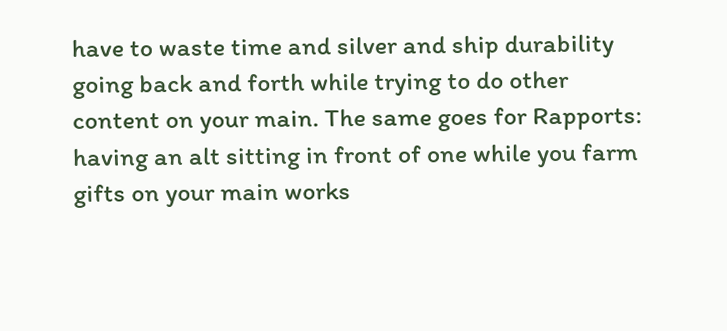have to waste time and silver and ship durability going back and forth while trying to do other content on your main. The same goes for Rapports: having an alt sitting in front of one while you farm gifts on your main works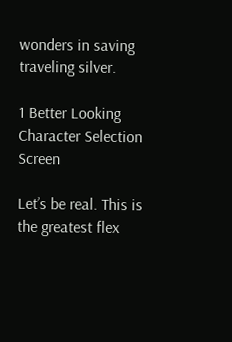wonders in saving traveling silver.

1 Better Looking Character Selection Screen

Let’s be real. This is the greatest flex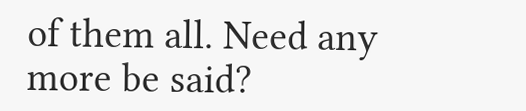of them all. Need any more be said?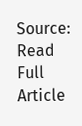Source: Read Full Article